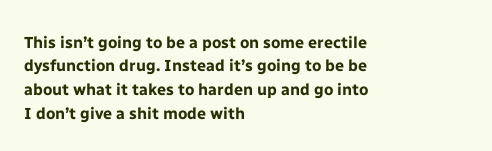This isn’t going to be a post on some erectile dysfunction drug. Instead it’s going to be be about what it takes to harden up and go into I don’t give a shit mode with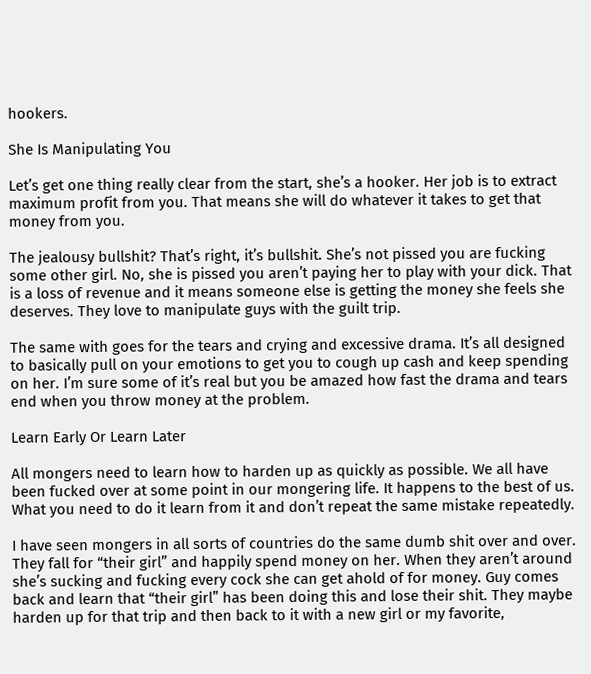hookers.

She Is Manipulating You

Let’s get one thing really clear from the start, she’s a hooker. Her job is to extract maximum profit from you. That means she will do whatever it takes to get that money from you.

The jealousy bullshit? That’s right, it’s bullshit. She’s not pissed you are fucking some other girl. No, she is pissed you aren’t paying her to play with your dick. That is a loss of revenue and it means someone else is getting the money she feels she deserves. They love to manipulate guys with the guilt trip.

The same with goes for the tears and crying and excessive drama. It’s all designed to basically pull on your emotions to get you to cough up cash and keep spending on her. I’m sure some of it’s real but you be amazed how fast the drama and tears end when you throw money at the problem.

Learn Early Or Learn Later

All mongers need to learn how to harden up as quickly as possible. We all have been fucked over at some point in our mongering life. It happens to the best of us. What you need to do it learn from it and don’t repeat the same mistake repeatedly.

I have seen mongers in all sorts of countries do the same dumb shit over and over. They fall for “their girl” and happily spend money on her. When they aren’t around she’s sucking and fucking every cock she can get ahold of for money. Guy comes back and learn that “their girl” has been doing this and lose their shit. They maybe harden up for that trip and then back to it with a new girl or my favorite,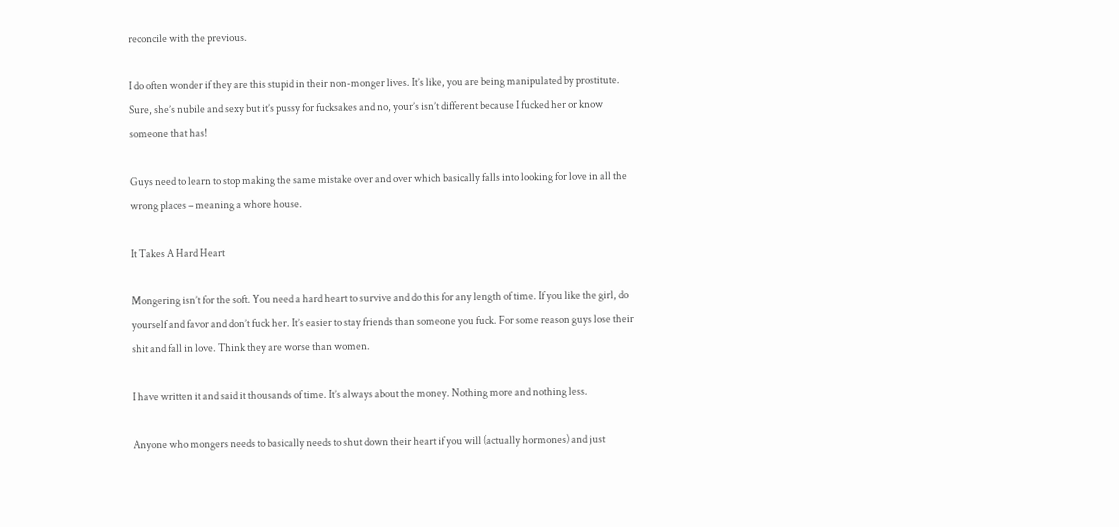reconcile with the previous.

I do often wonder if they are this stupid in their non-monger lives. It’s like, you are being manipulated by prostitute. Sure, she’s nubile and sexy but it’s pussy for fucksakes and no, your’s isn’t different because I fucked her or know someone that has!

Guys need to learn to stop making the same mistake over and over which basically falls into looking for love in all the wrong places – meaning a whore house.

It Takes A Hard Heart

Mongering isn’t for the soft. You need a hard heart to survive and do this for any length of time. If you like the girl, do yourself and favor and don’t fuck her. It’s easier to stay friends than someone you fuck. For some reason guys lose their shit and fall in love. Think they are worse than women.

I have written it and said it thousands of time. It’s always about the money. Nothing more and nothing less.

Anyone who mongers needs to basically needs to shut down their heart if you will (actually hormones) and just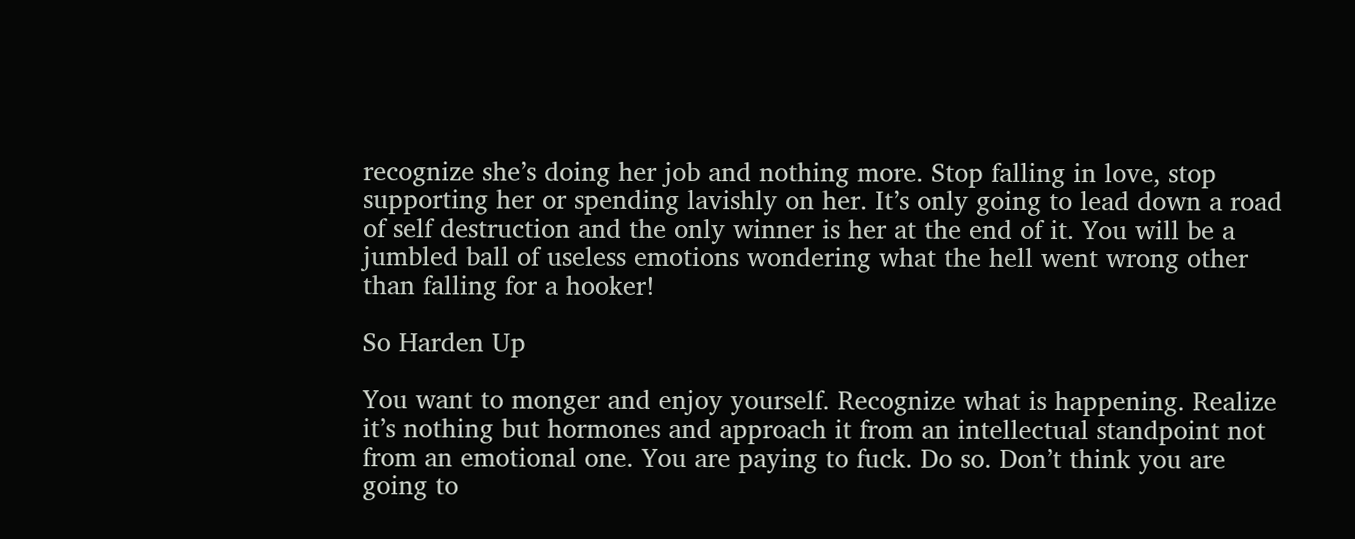recognize she’s doing her job and nothing more. Stop falling in love, stop supporting her or spending lavishly on her. It’s only going to lead down a road of self destruction and the only winner is her at the end of it. You will be a jumbled ball of useless emotions wondering what the hell went wrong other than falling for a hooker!

So Harden Up

You want to monger and enjoy yourself. Recognize what is happening. Realize it’s nothing but hormones and approach it from an intellectual standpoint not from an emotional one. You are paying to fuck. Do so. Don’t think you are going to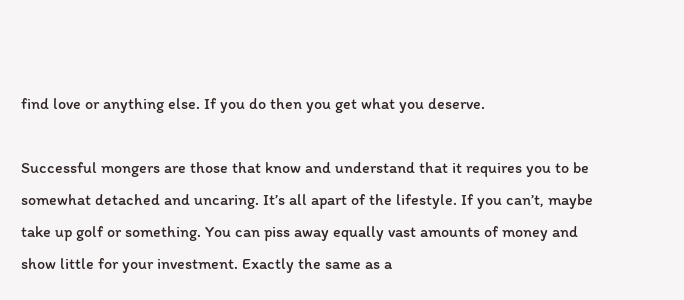find love or anything else. If you do then you get what you deserve.

Successful mongers are those that know and understand that it requires you to be somewhat detached and uncaring. It’s all apart of the lifestyle. If you can’t, maybe take up golf or something. You can piss away equally vast amounts of money and show little for your investment. Exactly the same as a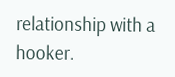relationship with a hooker.